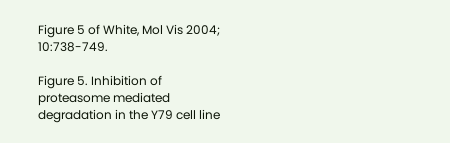Figure 5 of White, Mol Vis 2004; 10:738-749.

Figure 5. Inhibition of proteasome mediated degradation in the Y79 cell line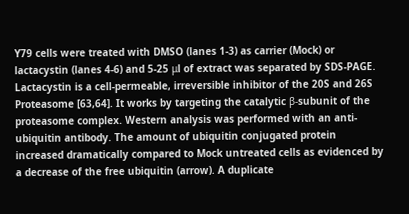Y79 cells were treated with DMSO (lanes 1-3) as carrier (Mock) or lactacystin (lanes 4-6) and 5-25 μl of extract was separated by SDS-PAGE. Lactacystin is a cell-permeable, irreversible inhibitor of the 20S and 26S Proteasome [63,64]. It works by targeting the catalytic β-subunit of the proteasome complex. Western analysis was performed with an anti-ubiquitin antibody. The amount of ubiquitin conjugated protein increased dramatically compared to Mock untreated cells as evidenced by a decrease of the free ubiquitin (arrow). A duplicate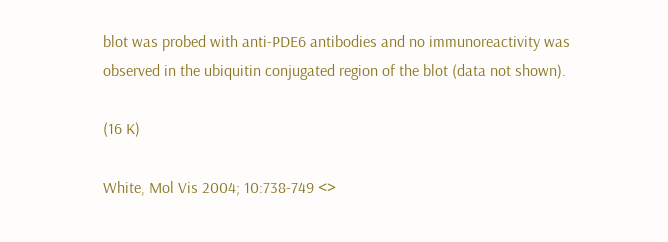blot was probed with anti-PDE6 antibodies and no immunoreactivity was observed in the ubiquitin conjugated region of the blot (data not shown).

(16 K)

White, Mol Vis 2004; 10:738-749 <>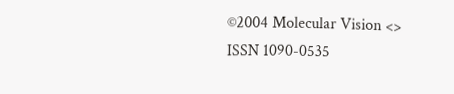©2004 Molecular Vision <>
ISSN 1090-0535